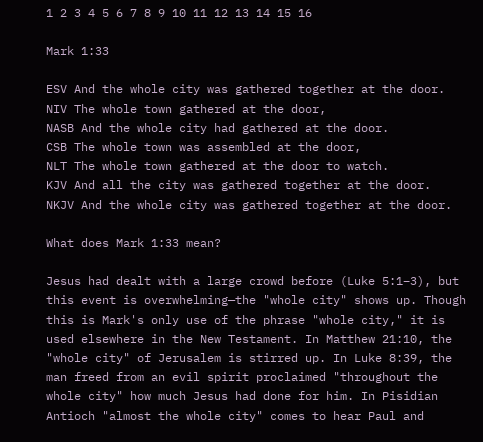1 2 3 4 5 6 7 8 9 10 11 12 13 14 15 16

Mark 1:33

ESV And the whole city was gathered together at the door.
NIV The whole town gathered at the door,
NASB And the whole city had gathered at the door.
CSB The whole town was assembled at the door,
NLT The whole town gathered at the door to watch.
KJV And all the city was gathered together at the door.
NKJV And the whole city was gathered together at the door.

What does Mark 1:33 mean?

Jesus had dealt with a large crowd before (Luke 5:1–3), but this event is overwhelming—the "whole city" shows up. Though this is Mark's only use of the phrase "whole city," it is used elsewhere in the New Testament. In Matthew 21:10, the "whole city" of Jerusalem is stirred up. In Luke 8:39, the man freed from an evil spirit proclaimed "throughout the whole city" how much Jesus had done for him. In Pisidian Antioch "almost the whole city" comes to hear Paul and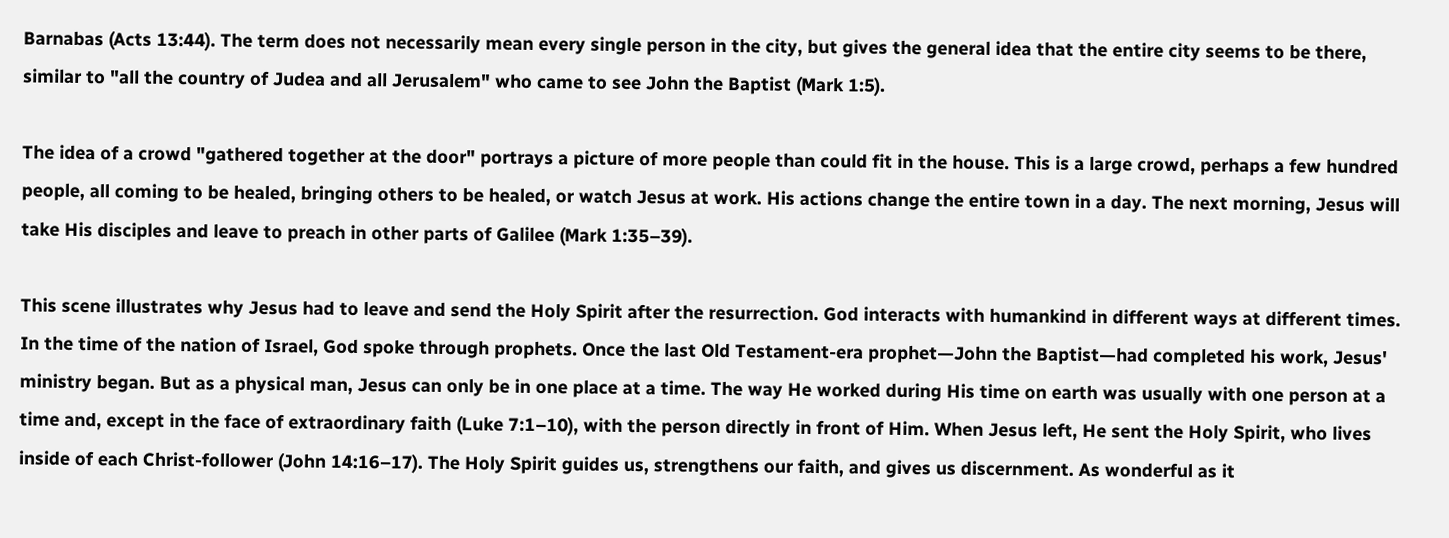Barnabas (Acts 13:44). The term does not necessarily mean every single person in the city, but gives the general idea that the entire city seems to be there, similar to "all the country of Judea and all Jerusalem" who came to see John the Baptist (Mark 1:5).

The idea of a crowd "gathered together at the door" portrays a picture of more people than could fit in the house. This is a large crowd, perhaps a few hundred people, all coming to be healed, bringing others to be healed, or watch Jesus at work. His actions change the entire town in a day. The next morning, Jesus will take His disciples and leave to preach in other parts of Galilee (Mark 1:35–39).

This scene illustrates why Jesus had to leave and send the Holy Spirit after the resurrection. God interacts with humankind in different ways at different times. In the time of the nation of Israel, God spoke through prophets. Once the last Old Testament-era prophet—John the Baptist—had completed his work, Jesus' ministry began. But as a physical man, Jesus can only be in one place at a time. The way He worked during His time on earth was usually with one person at a time and, except in the face of extraordinary faith (Luke 7:1–10), with the person directly in front of Him. When Jesus left, He sent the Holy Spirit, who lives inside of each Christ-follower (John 14:16–17). The Holy Spirit guides us, strengthens our faith, and gives us discernment. As wonderful as it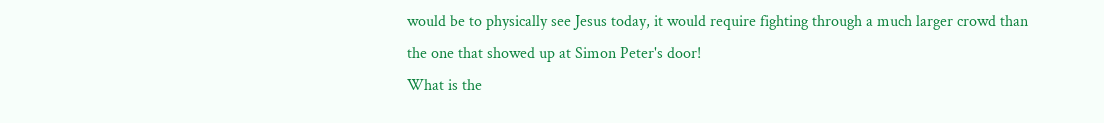would be to physically see Jesus today, it would require fighting through a much larger crowd than the one that showed up at Simon Peter's door!
What is the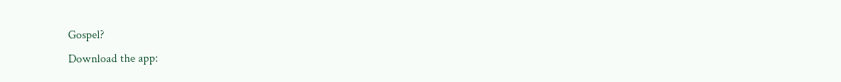Gospel?
Download the app: